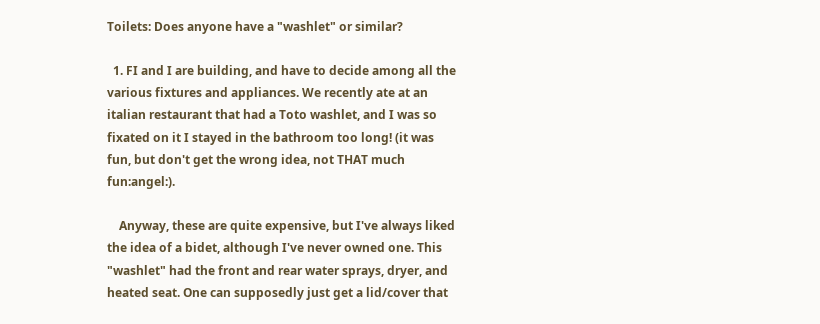Toilets: Does anyone have a "washlet" or similar?

  1. FI and I are building, and have to decide among all the various fixtures and appliances. We recently ate at an italian restaurant that had a Toto washlet, and I was so fixated on it I stayed in the bathroom too long! (it was fun, but don't get the wrong idea, not THAT much fun:angel:).

    Anyway, these are quite expensive, but I've always liked the idea of a bidet, although I've never owned one. This "washlet" had the front and rear water sprays, dryer, and heated seat. One can supposedly just get a lid/cover that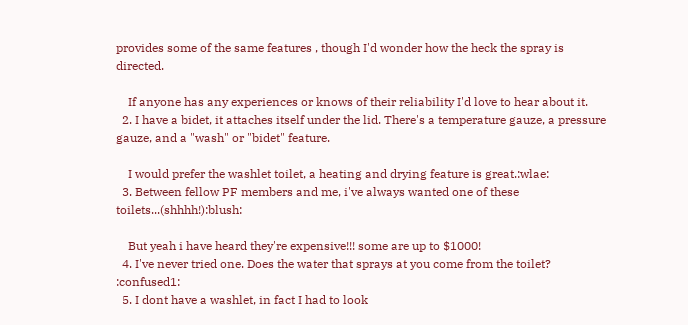provides some of the same features , though I'd wonder how the heck the spray is directed.

    If anyone has any experiences or knows of their reliability I'd love to hear about it.
  2. I have a bidet, it attaches itself under the lid. There's a temperature gauze, a pressure gauze, and a "wash" or "bidet" feature.

    I would prefer the washlet toilet, a heating and drying feature is great.:wlae:
  3. Between fellow PF members and me, i've always wanted one of these toilets...(shhhh!):blush:

    But yeah i have heard they're expensive!!! some are up to $1000!
  4. I've never tried one. Does the water that sprays at you come from the toilet? :confused1:
  5. I dont have a washlet, in fact I had to look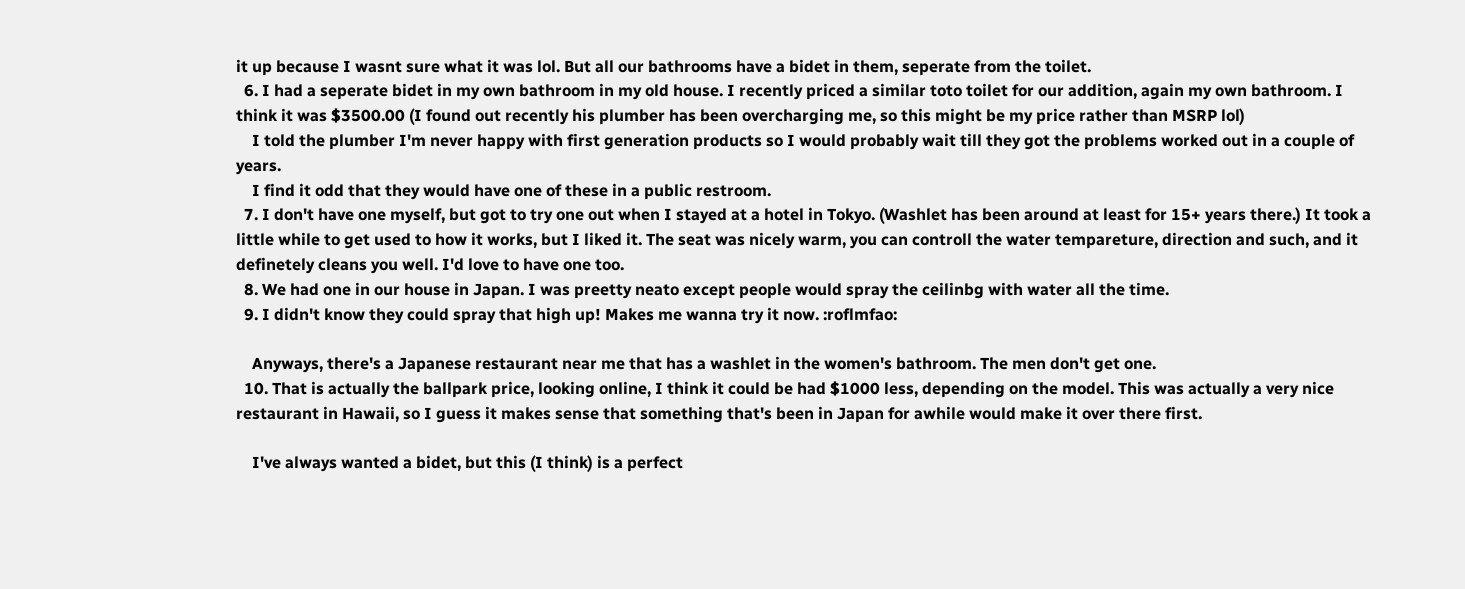it up because I wasnt sure what it was lol. But all our bathrooms have a bidet in them, seperate from the toilet.
  6. I had a seperate bidet in my own bathroom in my old house. I recently priced a similar toto toilet for our addition, again my own bathroom. I think it was $3500.00 (I found out recently his plumber has been overcharging me, so this might be my price rather than MSRP lol)
    I told the plumber I'm never happy with first generation products so I would probably wait till they got the problems worked out in a couple of years.
    I find it odd that they would have one of these in a public restroom.
  7. I don't have one myself, but got to try one out when I stayed at a hotel in Tokyo. (Washlet has been around at least for 15+ years there.) It took a little while to get used to how it works, but I liked it. The seat was nicely warm, you can controll the water tempareture, direction and such, and it definetely cleans you well. I'd love to have one too.
  8. We had one in our house in Japan. I was preetty neato except people would spray the ceilinbg with water all the time.
  9. I didn't know they could spray that high up! Makes me wanna try it now. :roflmfao:

    Anyways, there's a Japanese restaurant near me that has a washlet in the women's bathroom. The men don't get one.
  10. That is actually the ballpark price, looking online, I think it could be had $1000 less, depending on the model. This was actually a very nice restaurant in Hawaii, so I guess it makes sense that something that's been in Japan for awhile would make it over there first.

    I've always wanted a bidet, but this (I think) is a perfect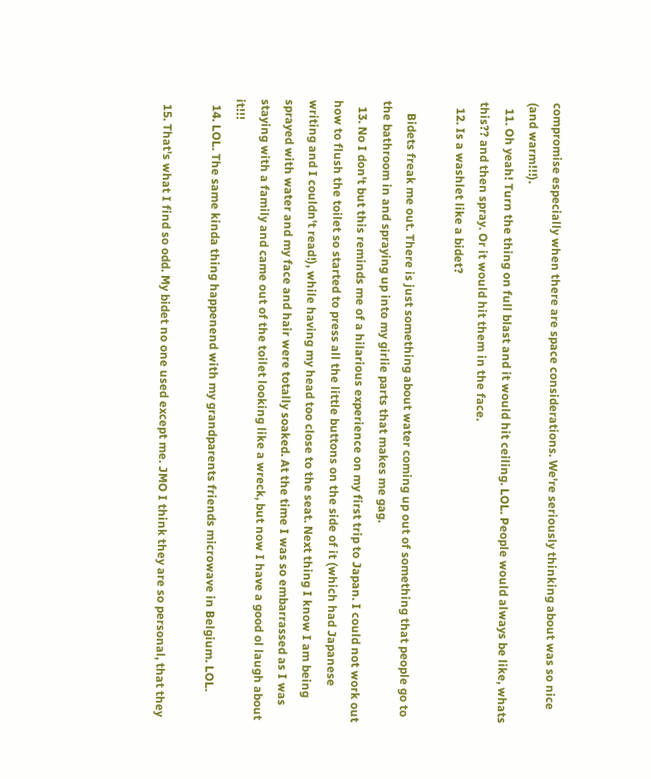compromise especially when there are space considerations. We're seriously thinking about was so nice (and warm!!!).
  11. Oh yeah! Turn the thing on full blast and it would hit ceiling. LOL. People would always be like, whats this?? and then spray. Or it would hit them in the face.
  12. Is a washlet like a bidet?

    Bidets freak me out. There is just something about water coming up out of something that people go to the bathroom in and spraying up into my girlie parts that makes me gag.
  13. No I don't but this reminds me of a hilarious experience on my first trip to Japan. I could not work out how to flush the toilet so started to press all the little buttons on the side of it (which had Japanese writing and I couldn't read!), while having my head too close to the seat. Next thing I know I am being sprayed with water and my face and hair were totally soaked. At the time I was so embarrassed as I was staying with a family and came out of the toilet looking like a wreck, but now I have a good ol laugh about it!!!
  14. LOL. The same kinda thing happenend with my grandparents friends microwave in Belgium. LOL.

  15. That's what I find so odd. My bidet no one used except me. JMO I think they are so personal, that they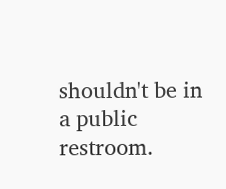shouldn't be in a public restroom.